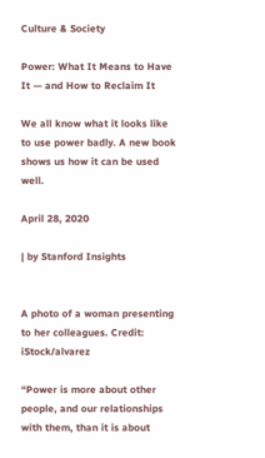Culture & Society

Power: What It Means to Have It — and How to Reclaim It

We all know what it looks like to use power badly. A new book shows us how it can be used well.

April 28, 2020

| by Stanford Insights


A photo of a woman presenting to her colleagues. Credit: iStock/alvarez

“Power is more about other people, and our relationships with them, than it is about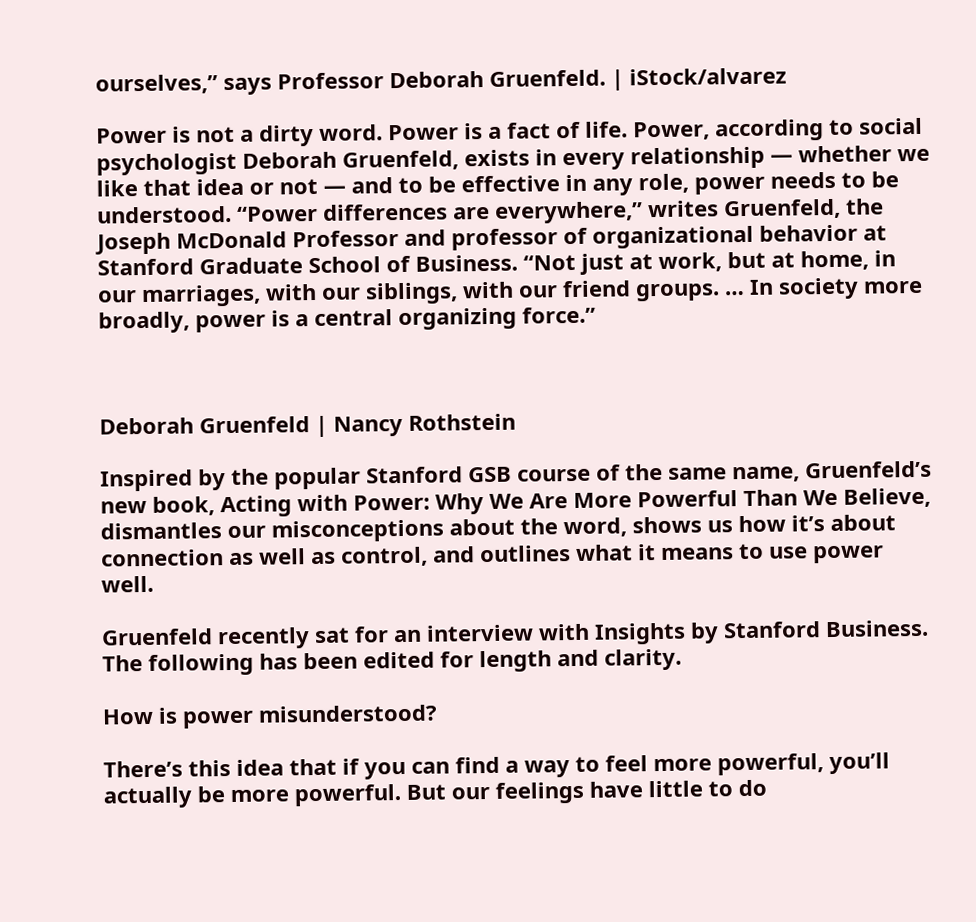ourselves,” says Professor Deborah Gruenfeld. | iStock/alvarez

Power is not a dirty word. Power is a fact of life. Power, according to social psychologist Deborah Gruenfeld, exists in every relationship — whether we like that idea or not — and to be effective in any role, power needs to be understood. “Power differences are everywhere,” writes Gruenfeld, the Joseph McDonald Professor and professor of organizational behavior at Stanford Graduate School of Business. “Not just at work, but at home, in our marriages, with our siblings, with our friend groups. … In society more broadly, power is a central organizing force.”



Deborah Gruenfeld | Nancy Rothstein

Inspired by the popular Stanford GSB course of the same name, Gruenfeld’s new book, Acting with Power: Why We Are More Powerful Than We Believe, dismantles our misconceptions about the word, shows us how it’s about connection as well as control, and outlines what it means to use power well.

Gruenfeld recently sat for an interview with Insights by Stanford Business. The following has been edited for length and clarity.

How is power misunderstood?

There’s this idea that if you can find a way to feel more powerful, you’ll actually be more powerful. But our feelings have little to do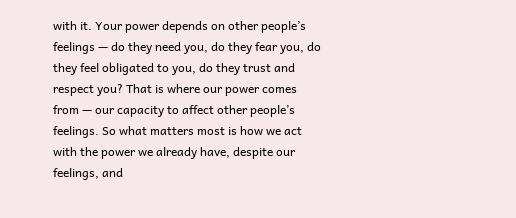with it. Your power depends on other people’s feelings — do they need you, do they fear you, do they feel obligated to you, do they trust and respect you? That is where our power comes from — our capacity to affect other people’s feelings. So what matters most is how we act with the power we already have, despite our feelings, and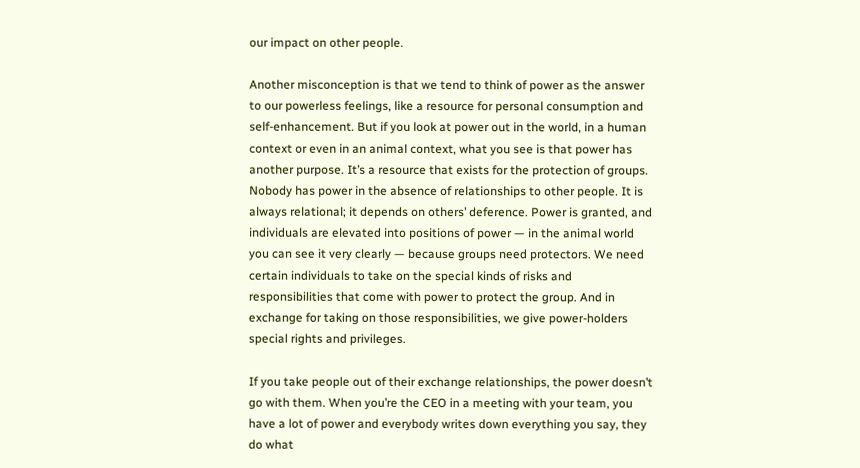our impact on other people.

Another misconception is that we tend to think of power as the answer to our powerless feelings, like a resource for personal consumption and self-enhancement. But if you look at power out in the world, in a human context or even in an animal context, what you see is that power has another purpose. It’s a resource that exists for the protection of groups. Nobody has power in the absence of relationships to other people. It is always relational; it depends on others’ deference. Power is granted, and individuals are elevated into positions of power — in the animal world you can see it very clearly — because groups need protectors. We need certain individuals to take on the special kinds of risks and responsibilities that come with power to protect the group. And in exchange for taking on those responsibilities, we give power-holders special rights and privileges.

If you take people out of their exchange relationships, the power doesn’t go with them. When you’re the CEO in a meeting with your team, you have a lot of power and everybody writes down everything you say, they do what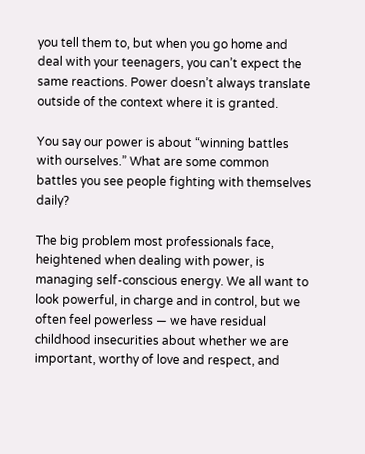you tell them to, but when you go home and deal with your teenagers, you can’t expect the same reactions. Power doesn’t always translate outside of the context where it is granted.

You say our power is about “winning battles with ourselves.” What are some common battles you see people fighting with themselves daily?

The big problem most professionals face, heightened when dealing with power, is managing self-conscious energy. We all want to look powerful, in charge and in control, but we often feel powerless — we have residual childhood insecurities about whether we are important, worthy of love and respect, and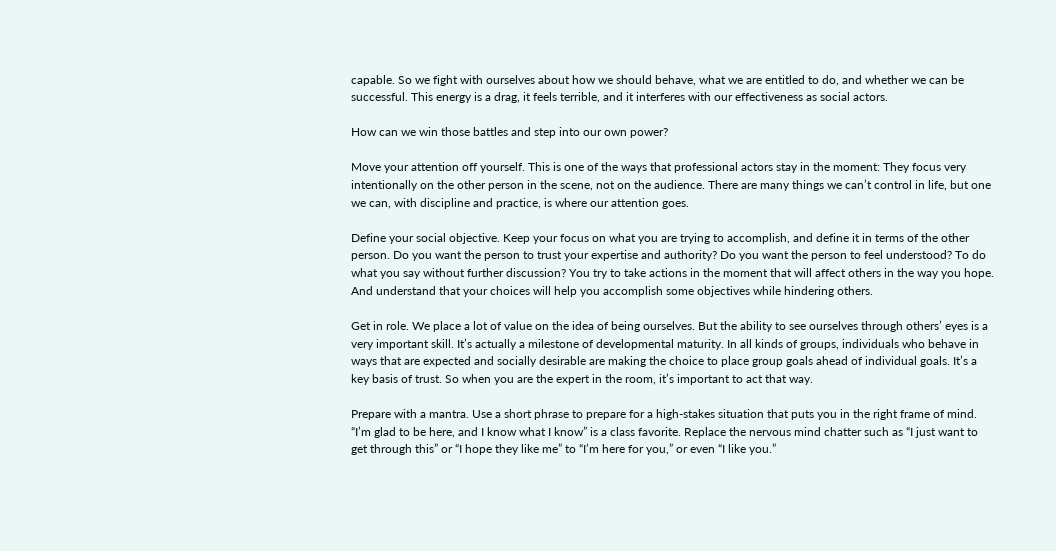capable. So we fight with ourselves about how we should behave, what we are entitled to do, and whether we can be successful. This energy is a drag, it feels terrible, and it interferes with our effectiveness as social actors.

How can we win those battles and step into our own power?

Move your attention off yourself. This is one of the ways that professional actors stay in the moment: They focus very intentionally on the other person in the scene, not on the audience. There are many things we can’t control in life, but one we can, with discipline and practice, is where our attention goes.

Define your social objective. Keep your focus on what you are trying to accomplish, and define it in terms of the other person. Do you want the person to trust your expertise and authority? Do you want the person to feel understood? To do what you say without further discussion? You try to take actions in the moment that will affect others in the way you hope. And understand that your choices will help you accomplish some objectives while hindering others.

Get in role. We place a lot of value on the idea of being ourselves. But the ability to see ourselves through others’ eyes is a very important skill. It’s actually a milestone of developmental maturity. In all kinds of groups, individuals who behave in ways that are expected and socially desirable are making the choice to place group goals ahead of individual goals. It’s a key basis of trust. So when you are the expert in the room, it’s important to act that way.

Prepare with a mantra. Use a short phrase to prepare for a high-stakes situation that puts you in the right frame of mind. “I’m glad to be here, and I know what I know” is a class favorite. Replace the nervous mind chatter such as “I just want to get through this” or “I hope they like me” to “I’m here for you,” or even “I like you.”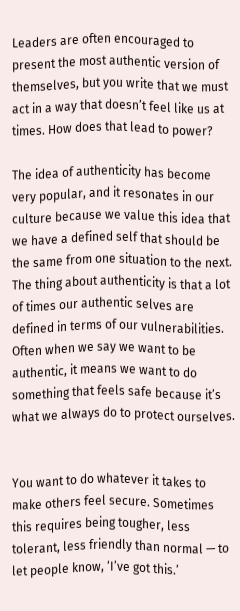Leaders are often encouraged to present the most authentic version of themselves, but you write that we must act in a way that doesn’t feel like us at times. How does that lead to power?

The idea of authenticity has become very popular, and it resonates in our culture because we value this idea that we have a defined self that should be the same from one situation to the next. The thing about authenticity is that a lot of times our authentic selves are defined in terms of our vulnerabilities. Often when we say we want to be authentic, it means we want to do something that feels safe because it’s what we always do to protect ourselves.


You want to do whatever it takes to make others feel secure. Sometimes this requires being tougher, less tolerant, less friendly than normal — to let people know, ‘I’ve got this.’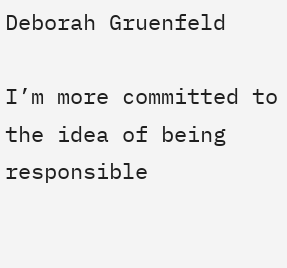Deborah Gruenfeld

I’m more committed to the idea of being responsible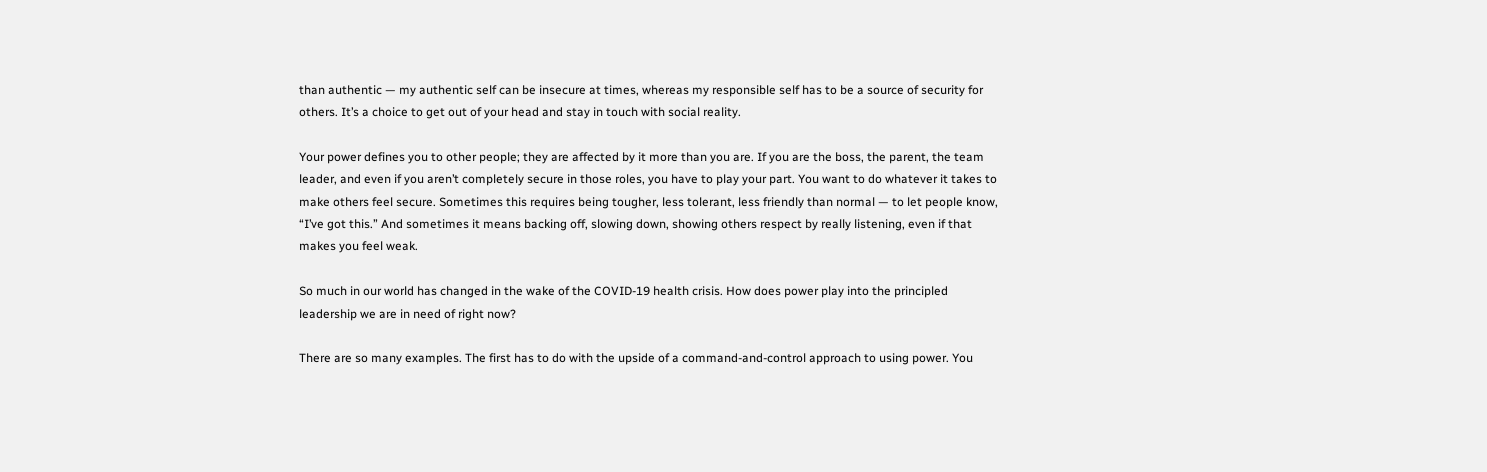than authentic — my authentic self can be insecure at times, whereas my responsible self has to be a source of security for others. It’s a choice to get out of your head and stay in touch with social reality.

Your power defines you to other people; they are affected by it more than you are. If you are the boss, the parent, the team leader, and even if you aren’t completely secure in those roles, you have to play your part. You want to do whatever it takes to make others feel secure. Sometimes this requires being tougher, less tolerant, less friendly than normal — to let people know, “I’ve got this.” And sometimes it means backing off, slowing down, showing others respect by really listening, even if that makes you feel weak.

So much in our world has changed in the wake of the COVID-19 health crisis. How does power play into the principled leadership we are in need of right now?

There are so many examples. The first has to do with the upside of a command-and-control approach to using power. You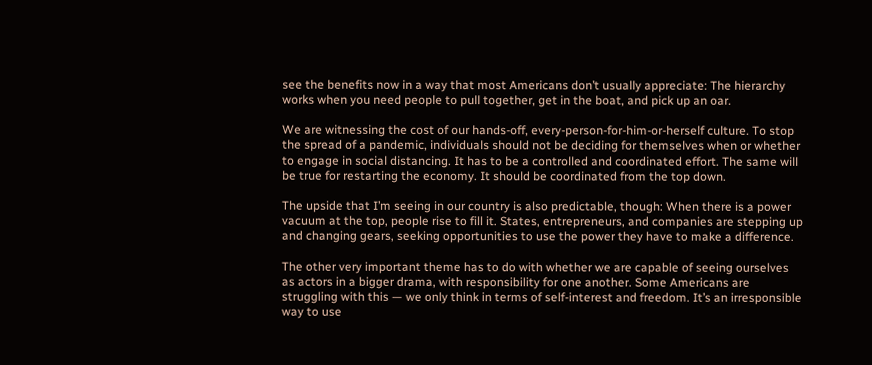see the benefits now in a way that most Americans don’t usually appreciate: The hierarchy works when you need people to pull together, get in the boat, and pick up an oar.

We are witnessing the cost of our hands-off, every-person-for-him-or-herself culture. To stop the spread of a pandemic, individuals should not be deciding for themselves when or whether to engage in social distancing. It has to be a controlled and coordinated effort. The same will be true for restarting the economy. It should be coordinated from the top down.

The upside that I’m seeing in our country is also predictable, though: When there is a power vacuum at the top, people rise to fill it. States, entrepreneurs, and companies are stepping up and changing gears, seeking opportunities to use the power they have to make a difference.

The other very important theme has to do with whether we are capable of seeing ourselves as actors in a bigger drama, with responsibility for one another. Some Americans are struggling with this — we only think in terms of self-interest and freedom. It’s an irresponsible way to use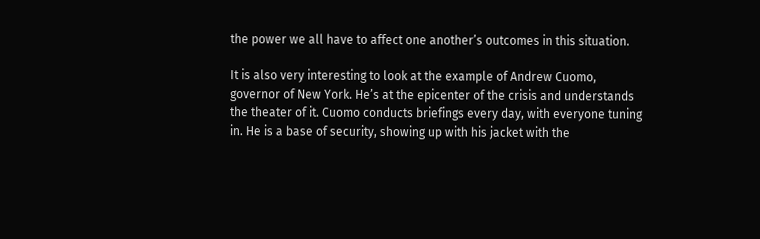the power we all have to affect one another’s outcomes in this situation.

It is also very interesting to look at the example of Andrew Cuomo, governor of New York. He’s at the epicenter of the crisis and understands the theater of it. Cuomo conducts briefings every day, with everyone tuning in. He is a base of security, showing up with his jacket with the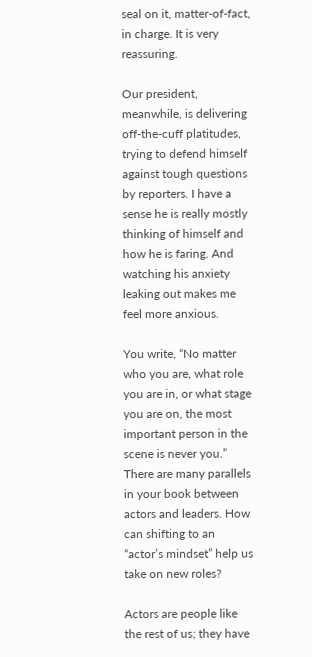seal on it, matter-of-fact, in charge. It is very reassuring.

Our president, meanwhile, is delivering off-the-cuff platitudes, trying to defend himself against tough questions by reporters. I have a sense he is really mostly thinking of himself and how he is faring. And watching his anxiety leaking out makes me feel more anxious.

You write, “No matter who you are, what role you are in, or what stage you are on, the most important person in the scene is never you.” There are many parallels in your book between actors and leaders. How can shifting to an “actor’s mindset” help us take on new roles?

Actors are people like the rest of us; they have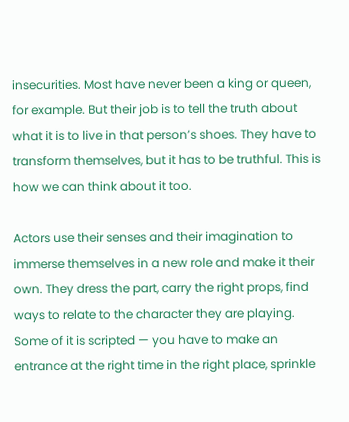insecurities. Most have never been a king or queen, for example. But their job is to tell the truth about what it is to live in that person’s shoes. They have to transform themselves, but it has to be truthful. This is how we can think about it too.

Actors use their senses and their imagination to immerse themselves in a new role and make it their own. They dress the part, carry the right props, find ways to relate to the character they are playing. Some of it is scripted — you have to make an entrance at the right time in the right place, sprinkle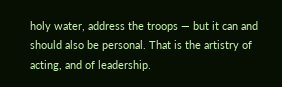holy water, address the troops — but it can and should also be personal. That is the artistry of acting, and of leadership.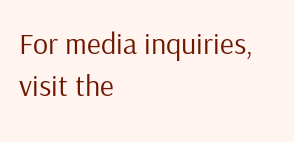For media inquiries, visit the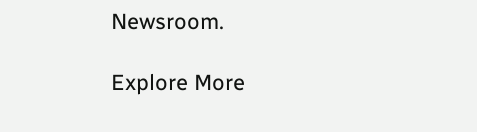Newsroom.

Explore More